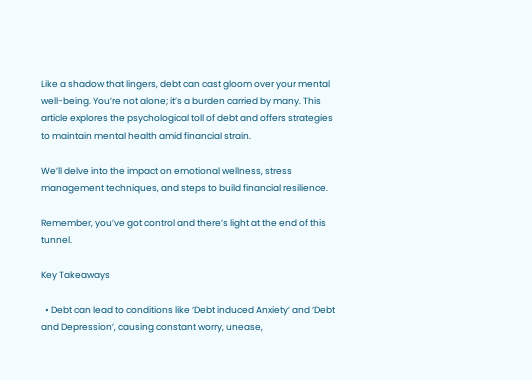Like a shadow that lingers, debt can cast gloom over your mental well-being. You’re not alone; it’s a burden carried by many. This article explores the psychological toll of debt and offers strategies to maintain mental health amid financial strain.

We’ll delve into the impact on emotional wellness, stress management techniques, and steps to build financial resilience.

Remember, you’ve got control and there’s light at the end of this tunnel.

Key Takeaways

  • Debt can lead to conditions like ‘Debt induced Anxiety’ and ‘Debt and Depression’, causing constant worry, unease,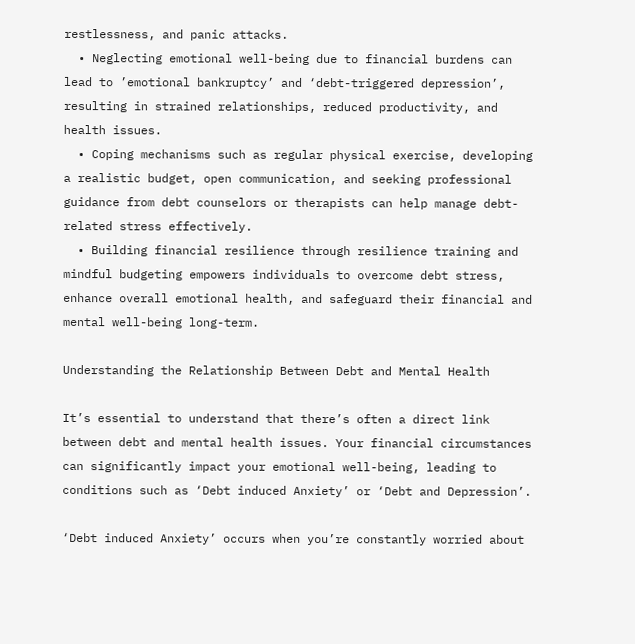restlessness, and panic attacks.
  • Neglecting emotional well-being due to financial burdens can lead to ’emotional bankruptcy’ and ‘debt-triggered depression’, resulting in strained relationships, reduced productivity, and health issues.
  • Coping mechanisms such as regular physical exercise, developing a realistic budget, open communication, and seeking professional guidance from debt counselors or therapists can help manage debt-related stress effectively.
  • Building financial resilience through resilience training and mindful budgeting empowers individuals to overcome debt stress, enhance overall emotional health, and safeguard their financial and mental well-being long-term.

Understanding the Relationship Between Debt and Mental Health

It’s essential to understand that there’s often a direct link between debt and mental health issues. Your financial circumstances can significantly impact your emotional well-being, leading to conditions such as ‘Debt induced Anxiety’ or ‘Debt and Depression’.

‘Debt induced Anxiety’ occurs when you’re constantly worried about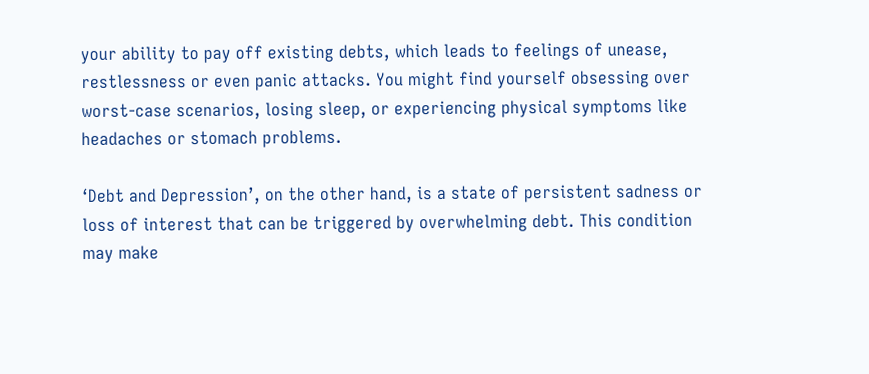your ability to pay off existing debts, which leads to feelings of unease, restlessness or even panic attacks. You might find yourself obsessing over worst-case scenarios, losing sleep, or experiencing physical symptoms like headaches or stomach problems.

‘Debt and Depression’, on the other hand, is a state of persistent sadness or loss of interest that can be triggered by overwhelming debt. This condition may make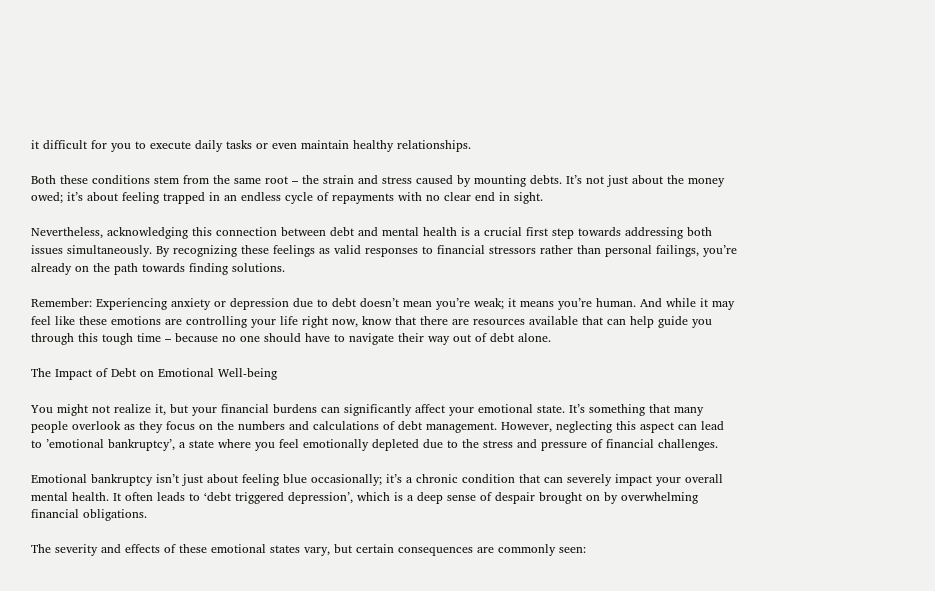it difficult for you to execute daily tasks or even maintain healthy relationships.

Both these conditions stem from the same root – the strain and stress caused by mounting debts. It’s not just about the money owed; it’s about feeling trapped in an endless cycle of repayments with no clear end in sight.

Nevertheless, acknowledging this connection between debt and mental health is a crucial first step towards addressing both issues simultaneously. By recognizing these feelings as valid responses to financial stressors rather than personal failings, you’re already on the path towards finding solutions.

Remember: Experiencing anxiety or depression due to debt doesn’t mean you’re weak; it means you’re human. And while it may feel like these emotions are controlling your life right now, know that there are resources available that can help guide you through this tough time – because no one should have to navigate their way out of debt alone.

The Impact of Debt on Emotional Well-being

You might not realize it, but your financial burdens can significantly affect your emotional state. It’s something that many people overlook as they focus on the numbers and calculations of debt management. However, neglecting this aspect can lead to ’emotional bankruptcy’, a state where you feel emotionally depleted due to the stress and pressure of financial challenges.

Emotional bankruptcy isn’t just about feeling blue occasionally; it’s a chronic condition that can severely impact your overall mental health. It often leads to ‘debt triggered depression’, which is a deep sense of despair brought on by overwhelming financial obligations.

The severity and effects of these emotional states vary, but certain consequences are commonly seen: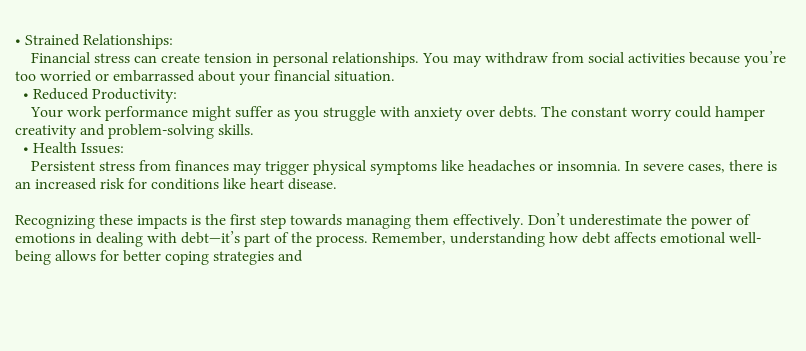• Strained Relationships:
    Financial stress can create tension in personal relationships. You may withdraw from social activities because you’re too worried or embarrassed about your financial situation.
  • Reduced Productivity:
    Your work performance might suffer as you struggle with anxiety over debts. The constant worry could hamper creativity and problem-solving skills.
  • Health Issues:
    Persistent stress from finances may trigger physical symptoms like headaches or insomnia. In severe cases, there is an increased risk for conditions like heart disease.

Recognizing these impacts is the first step towards managing them effectively. Don’t underestimate the power of emotions in dealing with debt—it’s part of the process. Remember, understanding how debt affects emotional well-being allows for better coping strategies and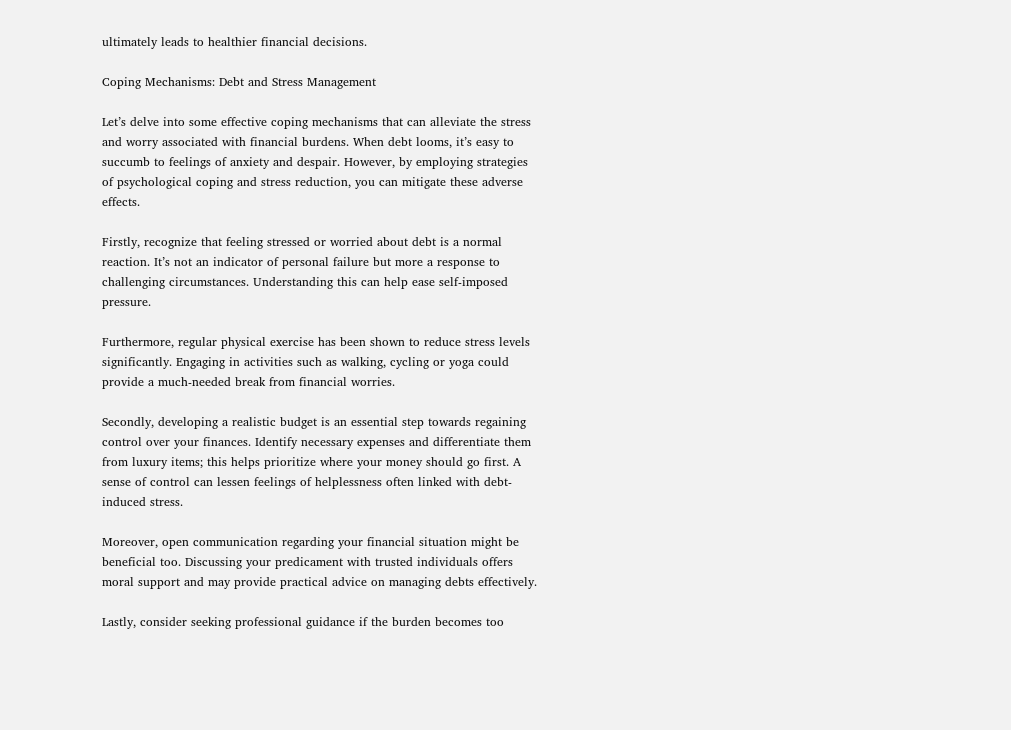ultimately leads to healthier financial decisions.

Coping Mechanisms: Debt and Stress Management

Let’s delve into some effective coping mechanisms that can alleviate the stress and worry associated with financial burdens. When debt looms, it’s easy to succumb to feelings of anxiety and despair. However, by employing strategies of psychological coping and stress reduction, you can mitigate these adverse effects.

Firstly, recognize that feeling stressed or worried about debt is a normal reaction. It’s not an indicator of personal failure but more a response to challenging circumstances. Understanding this can help ease self-imposed pressure.

Furthermore, regular physical exercise has been shown to reduce stress levels significantly. Engaging in activities such as walking, cycling or yoga could provide a much-needed break from financial worries.

Secondly, developing a realistic budget is an essential step towards regaining control over your finances. Identify necessary expenses and differentiate them from luxury items; this helps prioritize where your money should go first. A sense of control can lessen feelings of helplessness often linked with debt-induced stress.

Moreover, open communication regarding your financial situation might be beneficial too. Discussing your predicament with trusted individuals offers moral support and may provide practical advice on managing debts effectively.

Lastly, consider seeking professional guidance if the burden becomes too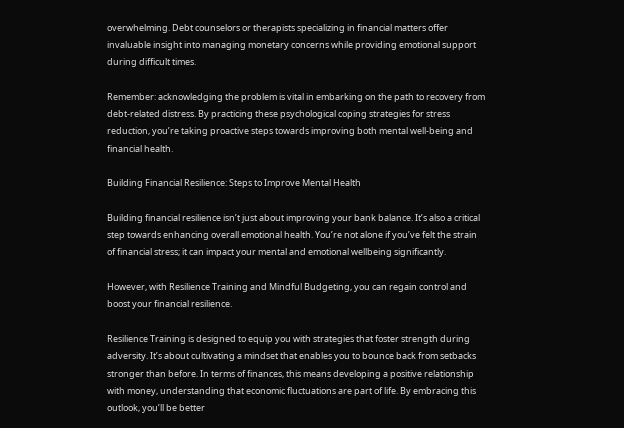overwhelming. Debt counselors or therapists specializing in financial matters offer invaluable insight into managing monetary concerns while providing emotional support during difficult times.

Remember: acknowledging the problem is vital in embarking on the path to recovery from debt-related distress. By practicing these psychological coping strategies for stress reduction, you’re taking proactive steps towards improving both mental well-being and financial health.

Building Financial Resilience: Steps to Improve Mental Health

Building financial resilience isn’t just about improving your bank balance. It’s also a critical step towards enhancing overall emotional health. You’re not alone if you’ve felt the strain of financial stress; it can impact your mental and emotional wellbeing significantly.

However, with Resilience Training and Mindful Budgeting, you can regain control and boost your financial resilience.

Resilience Training is designed to equip you with strategies that foster strength during adversity. It’s about cultivating a mindset that enables you to bounce back from setbacks stronger than before. In terms of finances, this means developing a positive relationship with money, understanding that economic fluctuations are part of life. By embracing this outlook, you’ll be better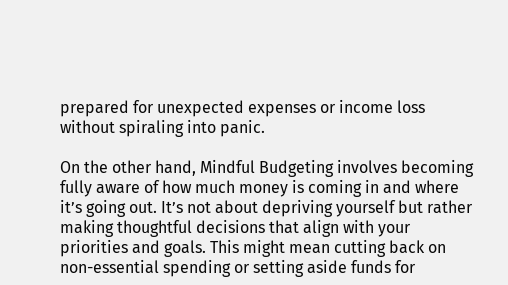prepared for unexpected expenses or income loss without spiraling into panic.

On the other hand, Mindful Budgeting involves becoming fully aware of how much money is coming in and where it’s going out. It’s not about depriving yourself but rather making thoughtful decisions that align with your priorities and goals. This might mean cutting back on non-essential spending or setting aside funds for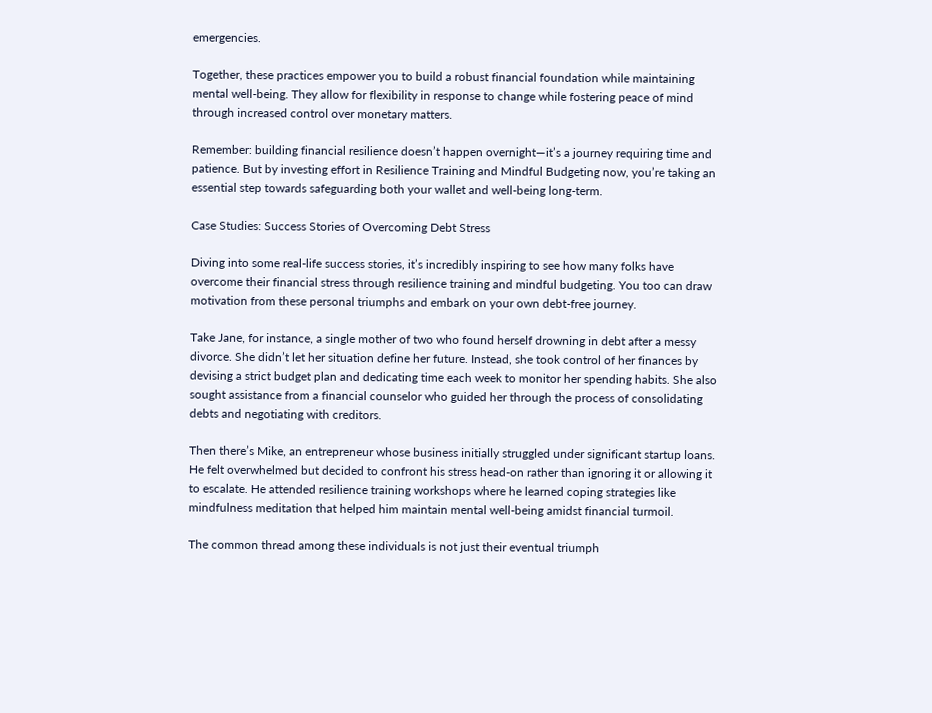emergencies.

Together, these practices empower you to build a robust financial foundation while maintaining mental well-being. They allow for flexibility in response to change while fostering peace of mind through increased control over monetary matters.

Remember: building financial resilience doesn’t happen overnight—it’s a journey requiring time and patience. But by investing effort in Resilience Training and Mindful Budgeting now, you’re taking an essential step towards safeguarding both your wallet and well-being long-term.

Case Studies: Success Stories of Overcoming Debt Stress

Diving into some real-life success stories, it’s incredibly inspiring to see how many folks have overcome their financial stress through resilience training and mindful budgeting. You too can draw motivation from these personal triumphs and embark on your own debt-free journey.

Take Jane, for instance, a single mother of two who found herself drowning in debt after a messy divorce. She didn’t let her situation define her future. Instead, she took control of her finances by devising a strict budget plan and dedicating time each week to monitor her spending habits. She also sought assistance from a financial counselor who guided her through the process of consolidating debts and negotiating with creditors.

Then there’s Mike, an entrepreneur whose business initially struggled under significant startup loans. He felt overwhelmed but decided to confront his stress head-on rather than ignoring it or allowing it to escalate. He attended resilience training workshops where he learned coping strategies like mindfulness meditation that helped him maintain mental well-being amidst financial turmoil.

The common thread among these individuals is not just their eventual triumph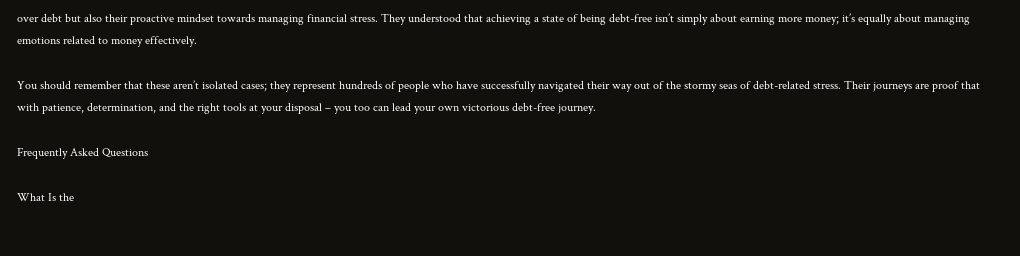over debt but also their proactive mindset towards managing financial stress. They understood that achieving a state of being debt-free isn’t simply about earning more money; it’s equally about managing emotions related to money effectively.

You should remember that these aren’t isolated cases; they represent hundreds of people who have successfully navigated their way out of the stormy seas of debt-related stress. Their journeys are proof that with patience, determination, and the right tools at your disposal – you too can lead your own victorious debt-free journey.

Frequently Asked Questions

What Is the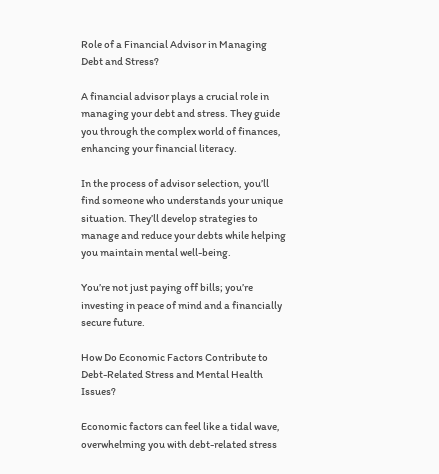Role of a Financial Advisor in Managing Debt and Stress?

A financial advisor plays a crucial role in managing your debt and stress. They guide you through the complex world of finances, enhancing your financial literacy.

In the process of advisor selection, you’ll find someone who understands your unique situation. They’ll develop strategies to manage and reduce your debts while helping you maintain mental well-being.

You’re not just paying off bills; you’re investing in peace of mind and a financially secure future.

How Do Economic Factors Contribute to Debt-Related Stress and Mental Health Issues?

Economic factors can feel like a tidal wave, overwhelming you with debt-related stress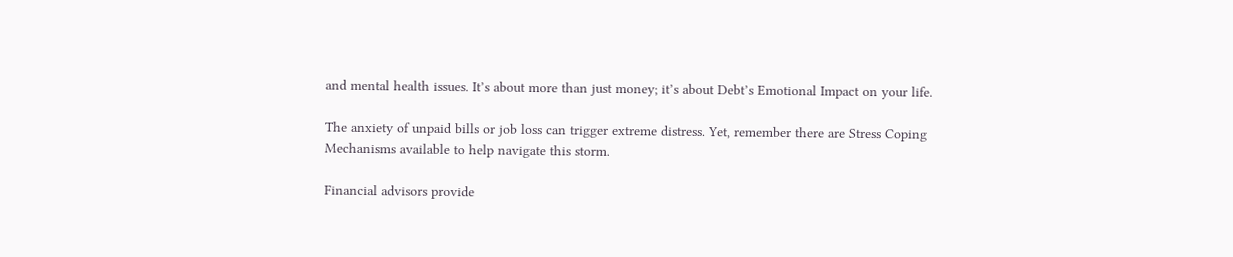and mental health issues. It’s about more than just money; it’s about Debt’s Emotional Impact on your life.

The anxiety of unpaid bills or job loss can trigger extreme distress. Yet, remember there are Stress Coping Mechanisms available to help navigate this storm.

Financial advisors provide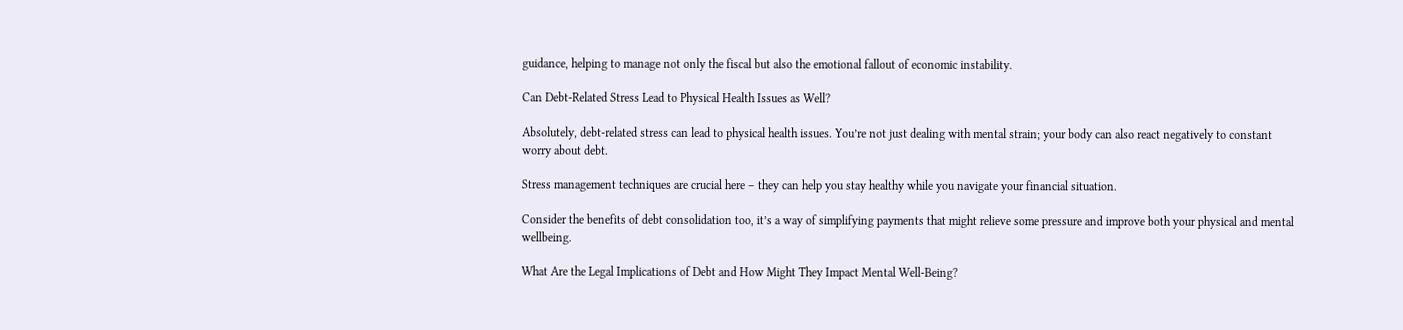guidance, helping to manage not only the fiscal but also the emotional fallout of economic instability.

Can Debt-Related Stress Lead to Physical Health Issues as Well?

Absolutely, debt-related stress can lead to physical health issues. You’re not just dealing with mental strain; your body can also react negatively to constant worry about debt.

Stress management techniques are crucial here – they can help you stay healthy while you navigate your financial situation.

Consider the benefits of debt consolidation too, it’s a way of simplifying payments that might relieve some pressure and improve both your physical and mental wellbeing.

What Are the Legal Implications of Debt and How Might They Impact Mental Well-Being?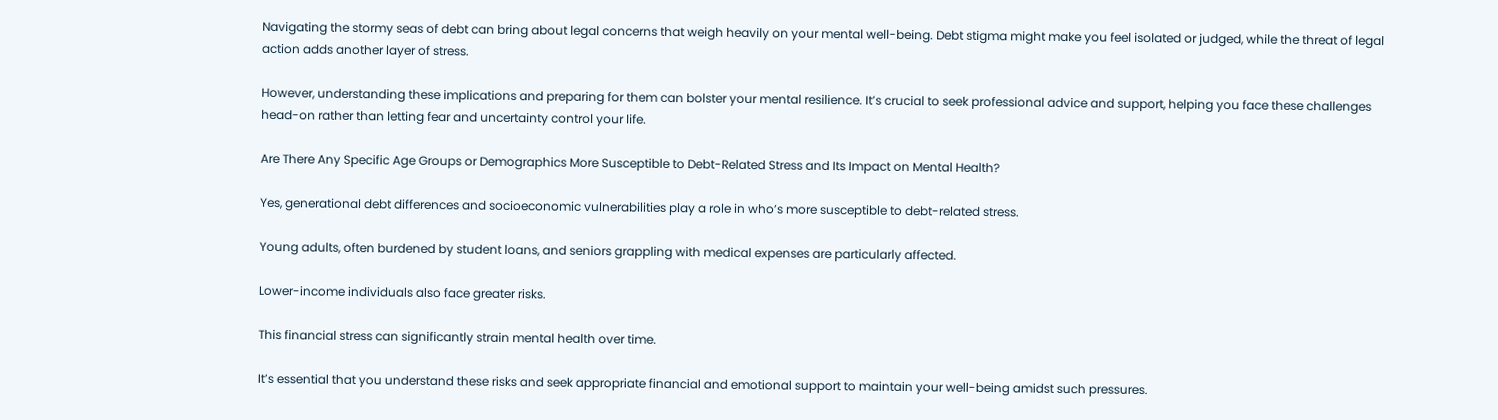Navigating the stormy seas of debt can bring about legal concerns that weigh heavily on your mental well-being. Debt stigma might make you feel isolated or judged, while the threat of legal action adds another layer of stress.

However, understanding these implications and preparing for them can bolster your mental resilience. It’s crucial to seek professional advice and support, helping you face these challenges head-on rather than letting fear and uncertainty control your life.

Are There Any Specific Age Groups or Demographics More Susceptible to Debt-Related Stress and Its Impact on Mental Health?

Yes, generational debt differences and socioeconomic vulnerabilities play a role in who’s more susceptible to debt-related stress.

Young adults, often burdened by student loans, and seniors grappling with medical expenses are particularly affected.

Lower-income individuals also face greater risks.

This financial stress can significantly strain mental health over time.

It’s essential that you understand these risks and seek appropriate financial and emotional support to maintain your well-being amidst such pressures.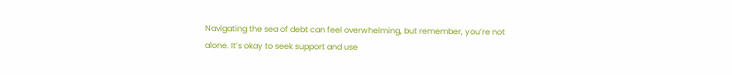Navigating the sea of debt can feel overwhelming, but remember, you’re not alone. It’s okay to seek support and use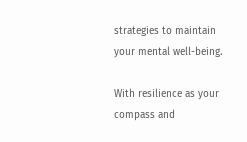strategies to maintain your mental well-being.

With resilience as your compass and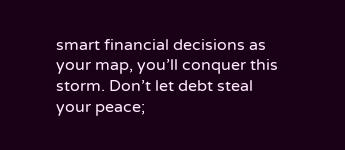smart financial decisions as your map, you’ll conquer this storm. Don’t let debt steal your peace;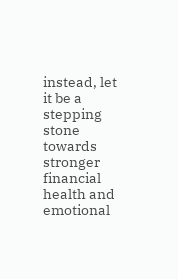instead, let it be a stepping stone towards stronger financial health and emotional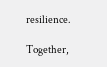resilience.

Together,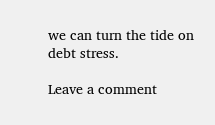we can turn the tide on debt stress.

Leave a comment